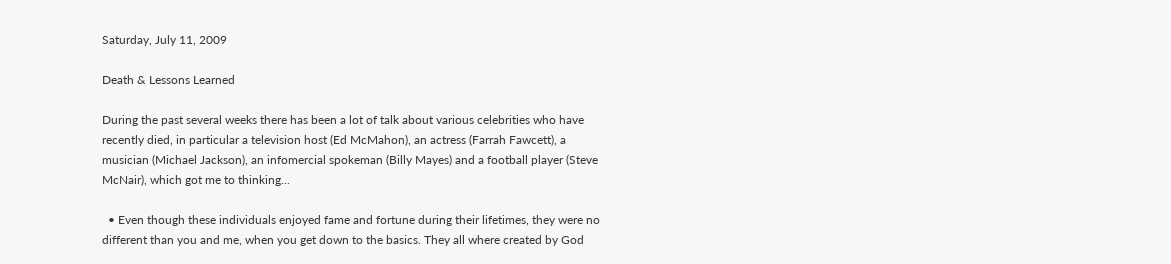Saturday, July 11, 2009

Death & Lessons Learned

During the past several weeks there has been a lot of talk about various celebrities who have recently died, in particular a television host (Ed McMahon), an actress (Farrah Fawcett), a musician (Michael Jackson), an infomercial spokeman (Billy Mayes) and a football player (Steve McNair), which got me to thinking...

  • Even though these individuals enjoyed fame and fortune during their lifetimes, they were no different than you and me, when you get down to the basics. They all where created by God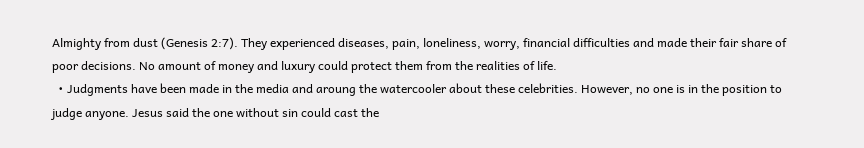Almighty from dust (Genesis 2:7). They experienced diseases, pain, loneliness, worry, financial difficulties and made their fair share of poor decisions. No amount of money and luxury could protect them from the realities of life.
  • Judgments have been made in the media and aroung the watercooler about these celebrities. However, no one is in the position to judge anyone. Jesus said the one without sin could cast the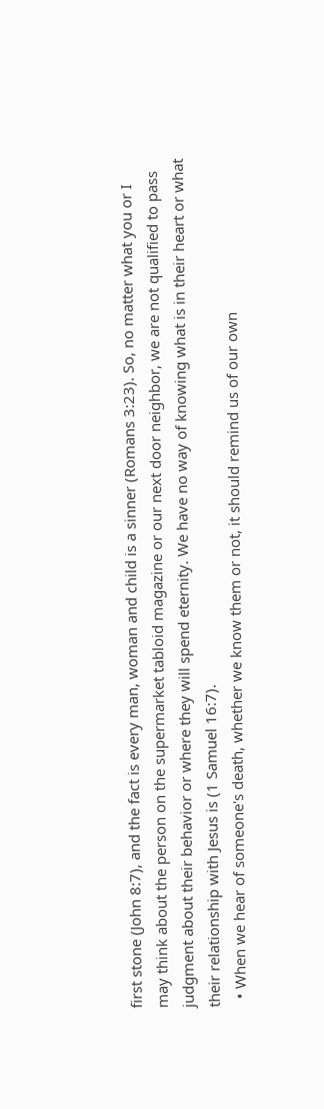first stone (John 8:7), and the fact is every man, woman and child is a sinner (Romans 3:23). So, no matter what you or I may think about the person on the supermarket tabloid magazine or our next door neighbor, we are not qualified to pass judgment about their behavior or where they will spend eternity. We have no way of knowing what is in their heart or what their relationship with Jesus is (1 Samuel 16:7).
  • When we hear of someone's death, whether we know them or not, it should remind us of our own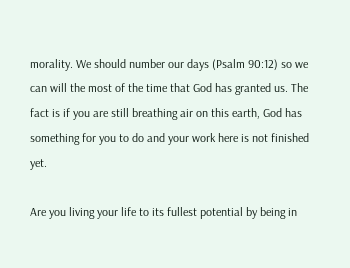morality. We should number our days (Psalm 90:12) so we can will the most of the time that God has granted us. The fact is if you are still breathing air on this earth, God has something for you to do and your work here is not finished yet.

Are you living your life to its fullest potential by being in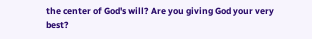the center of God's will? Are you giving God your very best?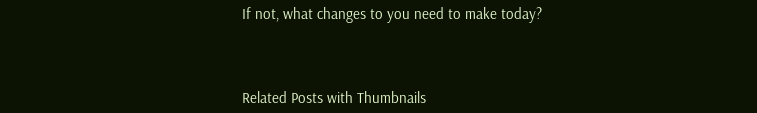If not, what changes to you need to make today?



Related Posts with Thumbnails